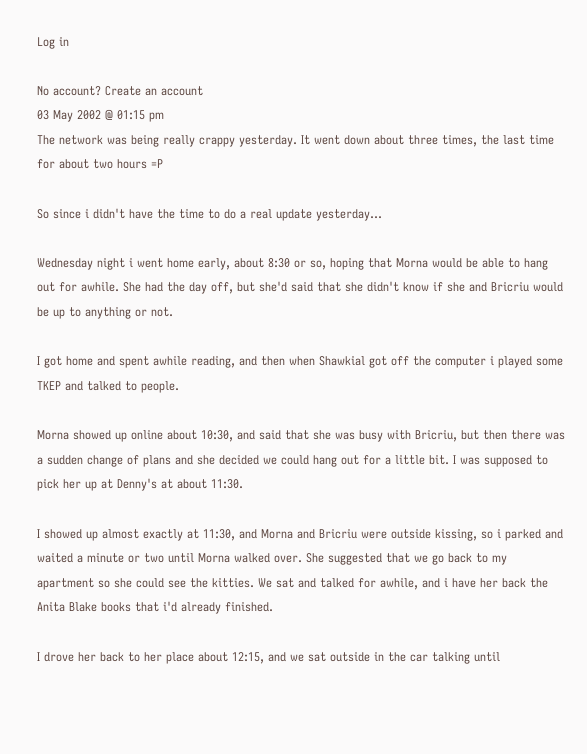Log in

No account? Create an account
03 May 2002 @ 01:15 pm
The network was being really crappy yesterday. It went down about three times, the last time for about two hours =P

So since i didn't have the time to do a real update yesterday...

Wednesday night i went home early, about 8:30 or so, hoping that Morna would be able to hang out for awhile. She had the day off, but she'd said that she didn't know if she and Bricriu would be up to anything or not.

I got home and spent awhile reading, and then when Shawkial got off the computer i played some TKEP and talked to people.

Morna showed up online about 10:30, and said that she was busy with Bricriu, but then there was a sudden change of plans and she decided we could hang out for a little bit. I was supposed to pick her up at Denny's at about 11:30.

I showed up almost exactly at 11:30, and Morna and Bricriu were outside kissing, so i parked and waited a minute or two until Morna walked over. She suggested that we go back to my apartment so she could see the kitties. We sat and talked for awhile, and i have her back the Anita Blake books that i'd already finished.

I drove her back to her place about 12:15, and we sat outside in the car talking until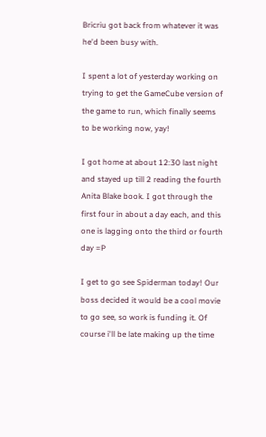Bricriu got back from whatever it was he'd been busy with.

I spent a lot of yesterday working on trying to get the GameCube version of the game to run, which finally seems to be working now, yay!

I got home at about 12:30 last night and stayed up till 2 reading the fourth Anita Blake book. I got through the first four in about a day each, and this one is lagging onto the third or fourth day =P

I get to go see Spiderman today! Our boss decided it would be a cool movie to go see, so work is funding it. Of course i'll be late making up the time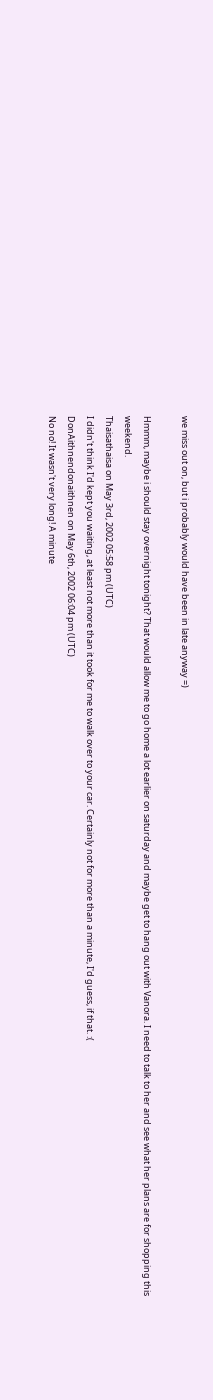we miss out on, but i probably would have been in late anyway =)

Hmmm, maybe i should stay overnight tonight? That would allow me to go home a lot earlier on saturday and maybe get to hang out with Vanora. I need to talk to her and see what her plans are for shopping this weekend.
Thaisathaisa on May 3rd, 2002 05:58 pm (UTC)
I didn't think I'd kept you waiting, at least not more than it took for me to walk over to your car. Certainly not for more than a minute, I'd guess, if that. :(
DonAithnendonaithnen on May 6th, 2002 06:04 pm (UTC)
No no! It wasn't very long! A minute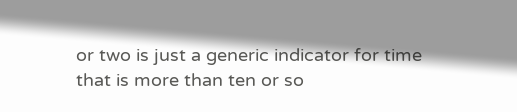or two is just a generic indicator for time that is more than ten or so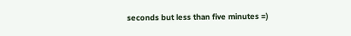seconds but less than five minutes =)